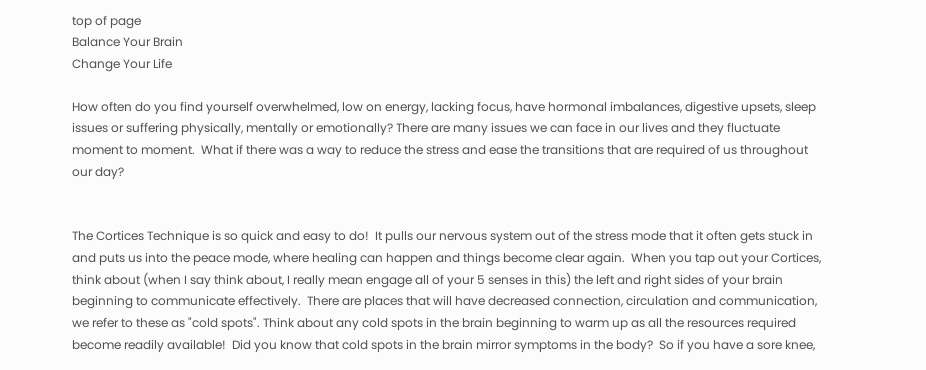top of page
Balance Your Brain
Change Your Life

How often do you find yourself overwhelmed, low on energy, lacking focus, have hormonal imbalances, digestive upsets, sleep issues or suffering physically, mentally or emotionally? There are many issues we can face in our lives and they fluctuate moment to moment.  What if there was a way to reduce the stress and ease the transitions that are required of us throughout our day?


The Cortices Technique is so quick and easy to do!  It pulls our nervous system out of the stress mode that it often gets stuck in and puts us into the peace mode, where healing can happen and things become clear again.  When you tap out your Cortices, think about (when I say think about, I really mean engage all of your 5 senses in this) the left and right sides of your brain beginning to communicate effectively.  There are places that will have decreased connection, circulation and communication, we refer to these as "cold spots". Think about any cold spots in the brain beginning to warm up as all the resources required become readily available!  Did you know that cold spots in the brain mirror symptoms in the body?  So if you have a sore knee,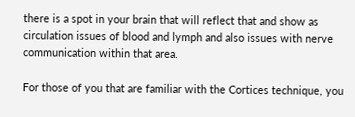there is a spot in your brain that will reflect that and show as circulation issues of blood and lymph and also issues with nerve communication within that area.

For those of you that are familiar with the Cortices technique, you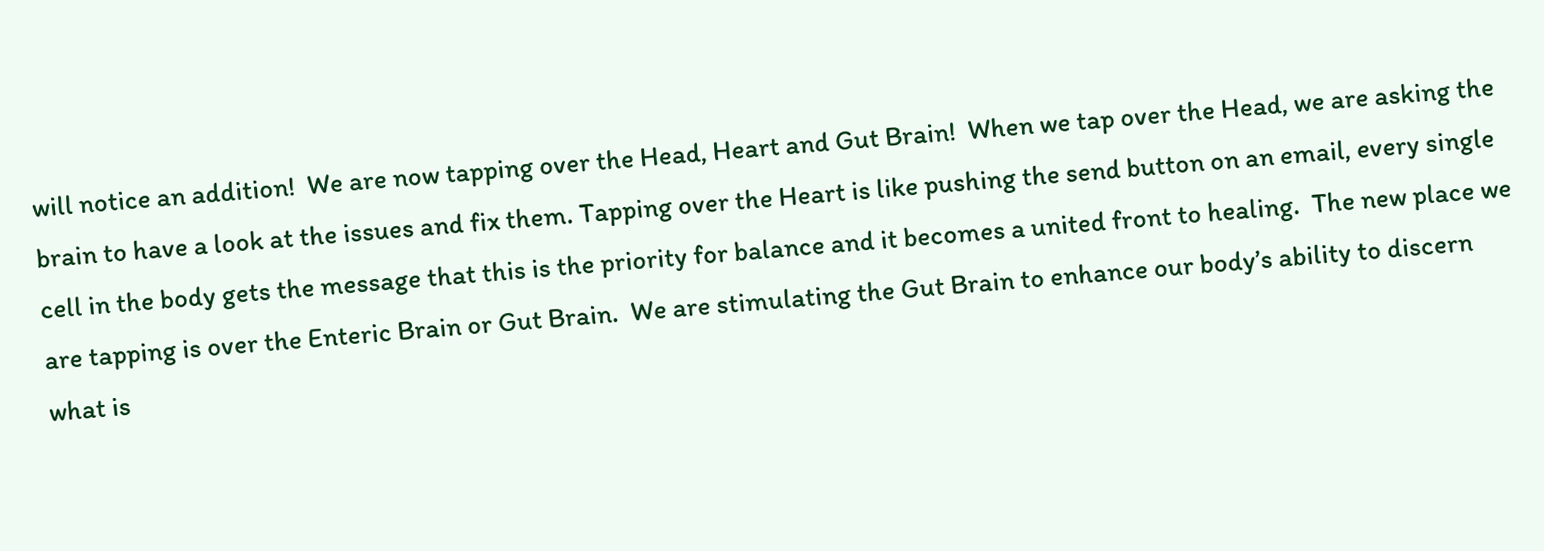will notice an addition!  We are now tapping over the Head, Heart and Gut Brain!  When we tap over the Head, we are asking the brain to have a look at the issues and fix them. Tapping over the Heart is like pushing the send button on an email, every single cell in the body gets the message that this is the priority for balance and it becomes a united front to healing.  The new place we are tapping is over the Enteric Brain or Gut Brain.  We are stimulating the Gut Brain to enhance our body’s ability to discern what is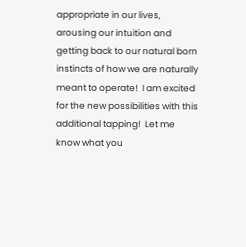appropriate in our lives, arousing our intuition and getting back to our natural born instincts of how we are naturally meant to operate!  I am excited for the new possibilities with this additional tapping!  Let me know what you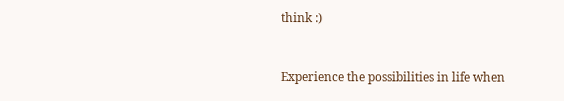think :)


Experience the possibilities in life when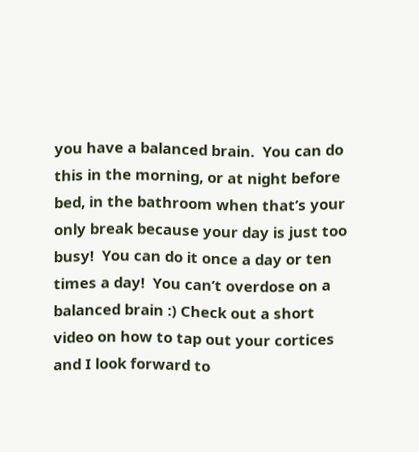you have a balanced brain.  You can do this in the morning, or at night before bed, in the bathroom when that’s your only break because your day is just too busy!  You can do it once a day or ten times a day!  You can’t overdose on a balanced brain :) Check out a short video on how to tap out your cortices and I look forward to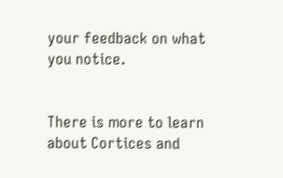your feedback on what you notice.


There is more to learn about Cortices and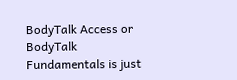BodyTalk Access or BodyTalk Fundamentals is just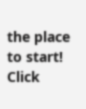the place to start! Click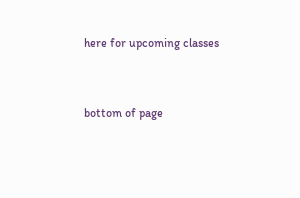here for upcoming classes


bottom of page